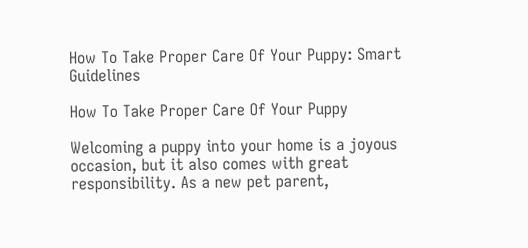How To Take Proper Care Of Your Puppy: Smart Guidelines

How To Take Proper Care Of Your Puppy

Welcoming a puppy into your home is a joyous occasion, but it also comes with great responsibility. As a new pet parent,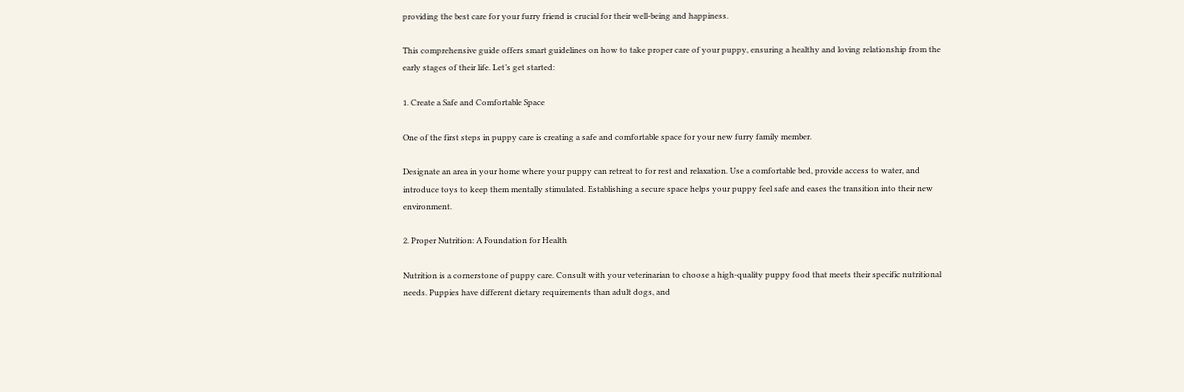providing the best care for your furry friend is crucial for their well-being and happiness.

This comprehensive guide offers smart guidelines on how to take proper care of your puppy, ensuring a healthy and loving relationship from the early stages of their life. Let’s get started:

1. Create a Safe and Comfortable Space

One of the first steps in puppy care is creating a safe and comfortable space for your new furry family member.

Designate an area in your home where your puppy can retreat to for rest and relaxation. Use a comfortable bed, provide access to water, and introduce toys to keep them mentally stimulated. Establishing a secure space helps your puppy feel safe and eases the transition into their new environment.

2. Proper Nutrition: A Foundation for Health

Nutrition is a cornerstone of puppy care. Consult with your veterinarian to choose a high-quality puppy food that meets their specific nutritional needs. Puppies have different dietary requirements than adult dogs, and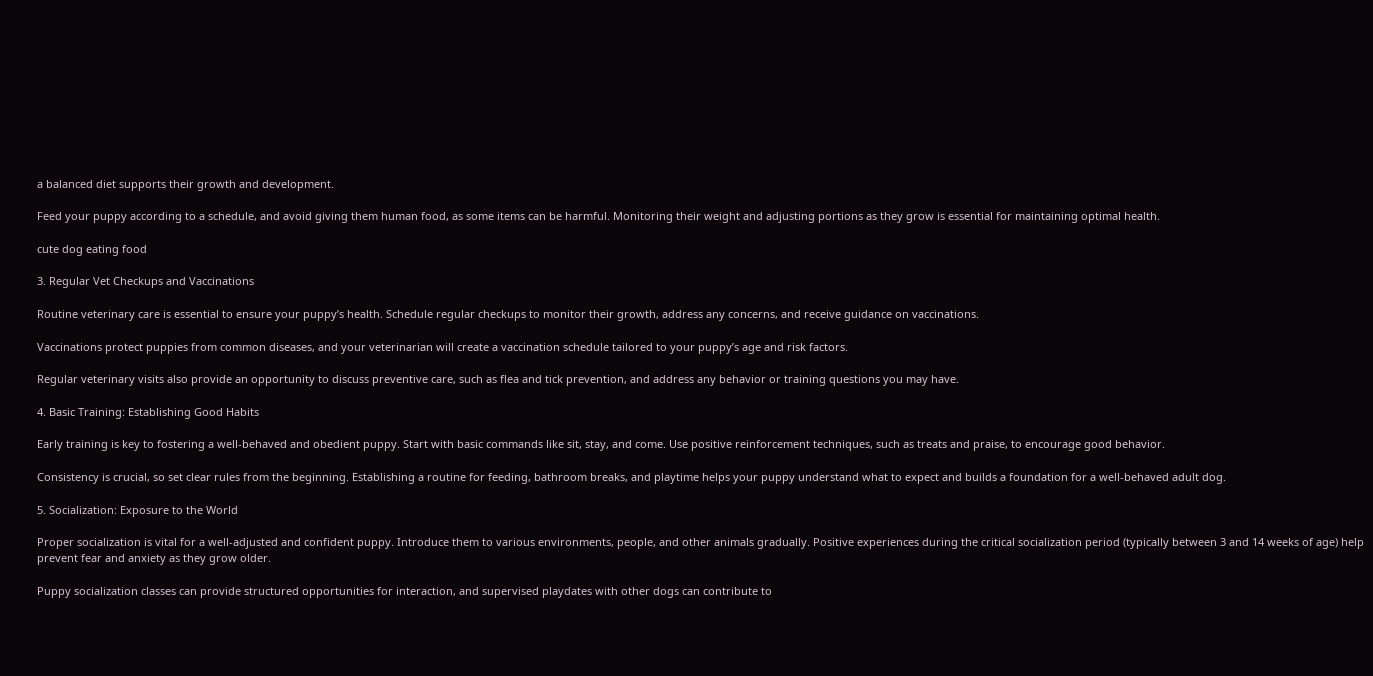a balanced diet supports their growth and development.

Feed your puppy according to a schedule, and avoid giving them human food, as some items can be harmful. Monitoring their weight and adjusting portions as they grow is essential for maintaining optimal health.

cute dog eating food

3. Regular Vet Checkups and Vaccinations

Routine veterinary care is essential to ensure your puppy’s health. Schedule regular checkups to monitor their growth, address any concerns, and receive guidance on vaccinations.

Vaccinations protect puppies from common diseases, and your veterinarian will create a vaccination schedule tailored to your puppy’s age and risk factors.

Regular veterinary visits also provide an opportunity to discuss preventive care, such as flea and tick prevention, and address any behavior or training questions you may have.

4. Basic Training: Establishing Good Habits

Early training is key to fostering a well-behaved and obedient puppy. Start with basic commands like sit, stay, and come. Use positive reinforcement techniques, such as treats and praise, to encourage good behavior.

Consistency is crucial, so set clear rules from the beginning. Establishing a routine for feeding, bathroom breaks, and playtime helps your puppy understand what to expect and builds a foundation for a well-behaved adult dog.

5. Socialization: Exposure to the World

Proper socialization is vital for a well-adjusted and confident puppy. Introduce them to various environments, people, and other animals gradually. Positive experiences during the critical socialization period (typically between 3 and 14 weeks of age) help prevent fear and anxiety as they grow older.

Puppy socialization classes can provide structured opportunities for interaction, and supervised playdates with other dogs can contribute to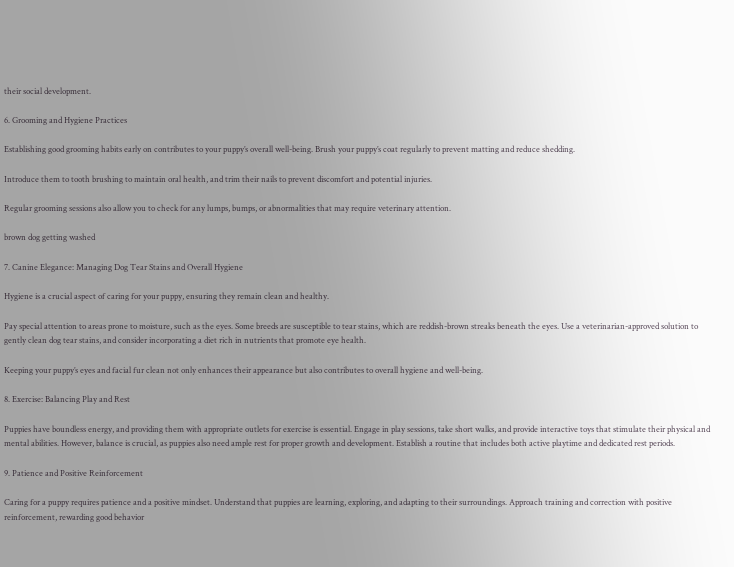their social development.

6. Grooming and Hygiene Practices

Establishing good grooming habits early on contributes to your puppy’s overall well-being. Brush your puppy’s coat regularly to prevent matting and reduce shedding.

Introduce them to tooth brushing to maintain oral health, and trim their nails to prevent discomfort and potential injuries.

Regular grooming sessions also allow you to check for any lumps, bumps, or abnormalities that may require veterinary attention.

brown dog getting washed

7. Canine Elegance: Managing Dog Tear Stains and Overall Hygiene

Hygiene is a crucial aspect of caring for your puppy, ensuring they remain clean and healthy.

Pay special attention to areas prone to moisture, such as the eyes. Some breeds are susceptible to tear stains, which are reddish-brown streaks beneath the eyes. Use a veterinarian-approved solution to gently clean dog tear stains, and consider incorporating a diet rich in nutrients that promote eye health.

Keeping your puppy’s eyes and facial fur clean not only enhances their appearance but also contributes to overall hygiene and well-being.

8. Exercise: Balancing Play and Rest

Puppies have boundless energy, and providing them with appropriate outlets for exercise is essential. Engage in play sessions, take short walks, and provide interactive toys that stimulate their physical and mental abilities. However, balance is crucial, as puppies also need ample rest for proper growth and development. Establish a routine that includes both active playtime and dedicated rest periods.

9. Patience and Positive Reinforcement

Caring for a puppy requires patience and a positive mindset. Understand that puppies are learning, exploring, and adapting to their surroundings. Approach training and correction with positive reinforcement, rewarding good behavior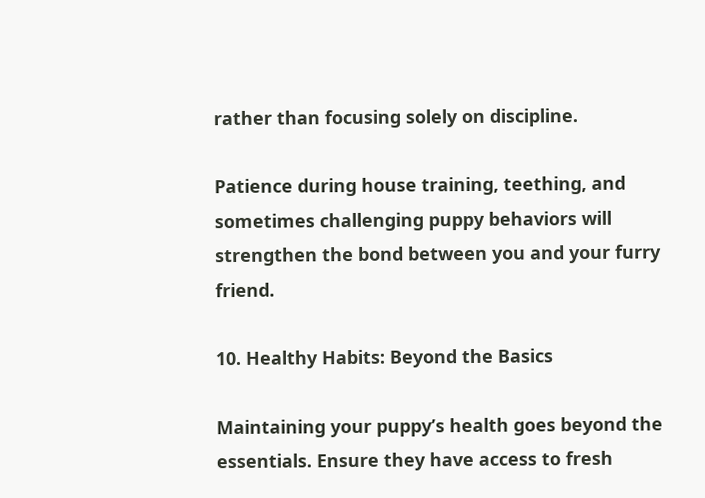rather than focusing solely on discipline.

Patience during house training, teething, and sometimes challenging puppy behaviors will strengthen the bond between you and your furry friend.

10. Healthy Habits: Beyond the Basics

Maintaining your puppy’s health goes beyond the essentials. Ensure they have access to fresh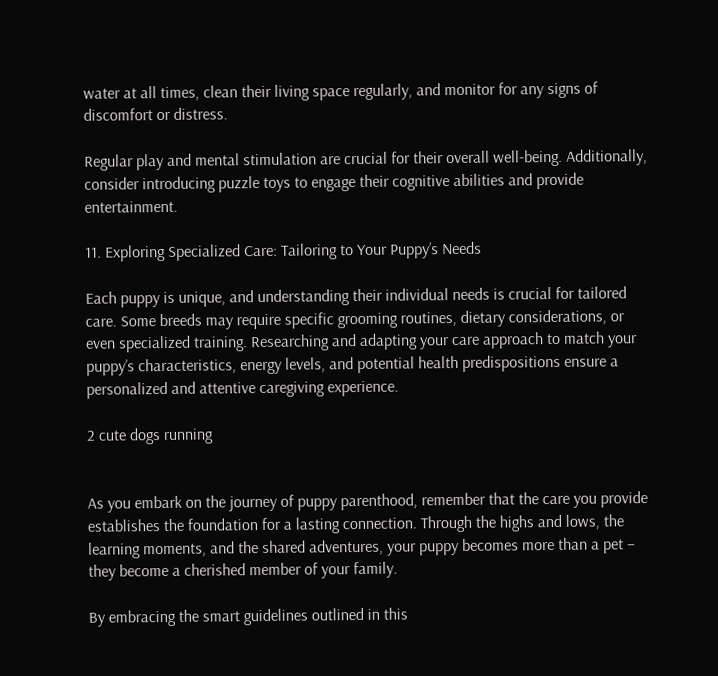water at all times, clean their living space regularly, and monitor for any signs of discomfort or distress.

Regular play and mental stimulation are crucial for their overall well-being. Additionally, consider introducing puzzle toys to engage their cognitive abilities and provide entertainment.

11. Exploring Specialized Care: Tailoring to Your Puppy’s Needs

Each puppy is unique, and understanding their individual needs is crucial for tailored care. Some breeds may require specific grooming routines, dietary considerations, or even specialized training. Researching and adapting your care approach to match your puppy’s characteristics, energy levels, and potential health predispositions ensure a personalized and attentive caregiving experience.

2 cute dogs running


As you embark on the journey of puppy parenthood, remember that the care you provide establishes the foundation for a lasting connection. Through the highs and lows, the learning moments, and the shared adventures, your puppy becomes more than a pet – they become a cherished member of your family.

By embracing the smart guidelines outlined in this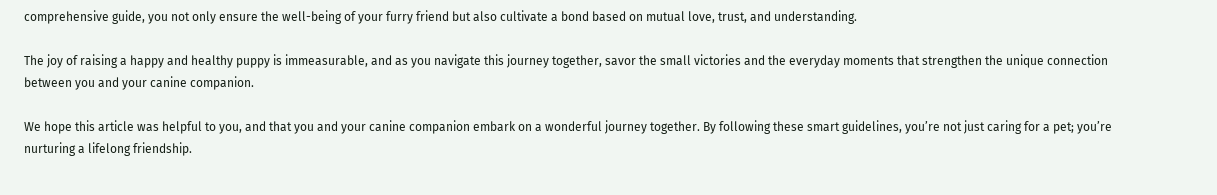comprehensive guide, you not only ensure the well-being of your furry friend but also cultivate a bond based on mutual love, trust, and understanding.

The joy of raising a happy and healthy puppy is immeasurable, and as you navigate this journey together, savor the small victories and the everyday moments that strengthen the unique connection between you and your canine companion.

We hope this article was helpful to you, and that you and your canine companion embark on a wonderful journey together. By following these smart guidelines, you’re not just caring for a pet; you’re nurturing a lifelong friendship.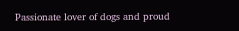Passionate lover of dogs and proud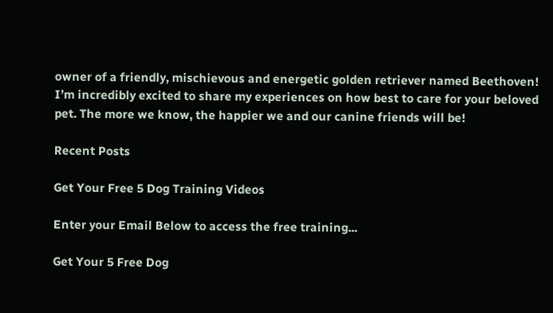owner of a friendly, mischievous and energetic golden retriever named Beethoven! I’m incredibly excited to share my experiences on how best to care for your beloved pet. The more we know, the happier we and our canine friends will be!

Recent Posts

Get Your Free 5 Dog Training Videos

Enter your Email Below to access the free training...

Get Your 5 Free Dog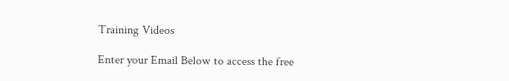Training Videos

Enter your Email Below to access the free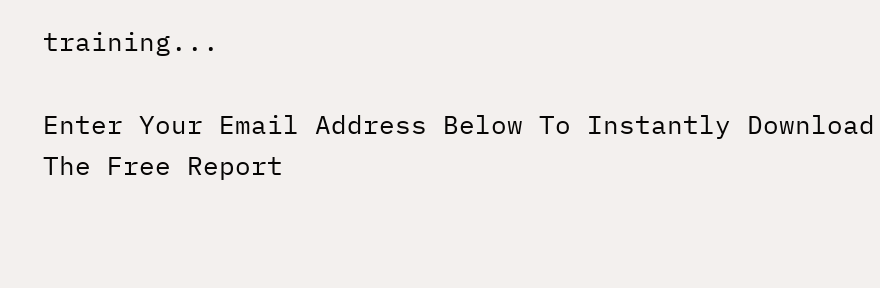training...

Enter Your Email Address Below To Instantly Download The Free Report